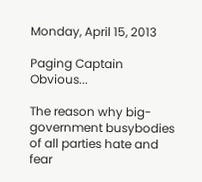Monday, April 15, 2013

Paging Captain Obvious...

The reason why big-government busybodies of all parties hate and fear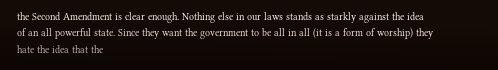the Second Amendment is clear enough. Nothing else in our laws stands as starkly against the idea of an all powerful state. Since they want the government to be all in all (it is a form of worship) they hate the idea that the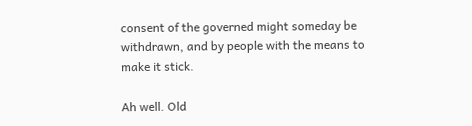consent of the governed might someday be withdrawn, and by people with the means to make it stick.

Ah well. Old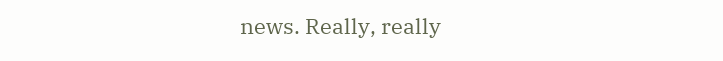news. Really, really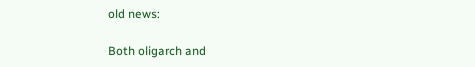old news:

Both oligarch and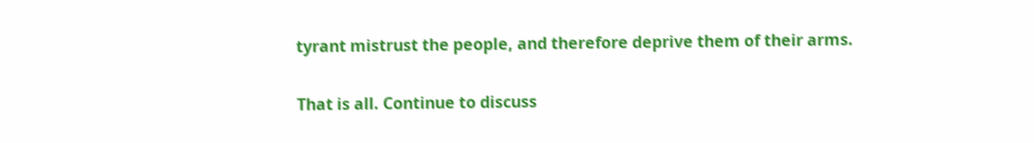tyrant mistrust the people, and therefore deprive them of their arms.

That is all. Continue to discuss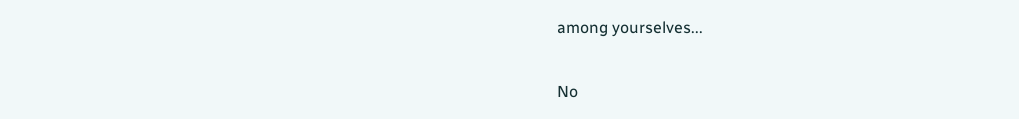among yourselves...

No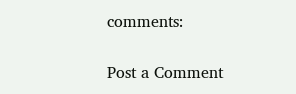comments:

Post a Comment